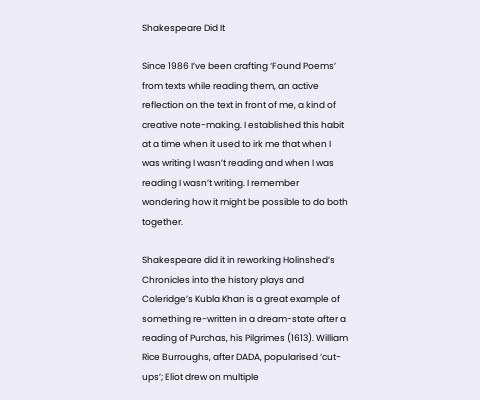Shakespeare Did It

Since 1986 I’ve been crafting ‘Found Poems’ from texts while reading them, an active reflection on the text in front of me, a kind of creative note-making. I established this habit at a time when it used to irk me that when I was writing I wasn’t reading and when I was reading I wasn’t writing. I remember wondering how it might be possible to do both together.

Shakespeare did it in reworking Holinshed’s Chronicles into the history plays and Coleridge’s Kubla Khan is a great example of something re-written in a dream-state after a reading of Purchas, his Pilgrimes (1613). William Rice Burroughs, after DADA, popularised ‘cut-ups’; Eliot drew on multiple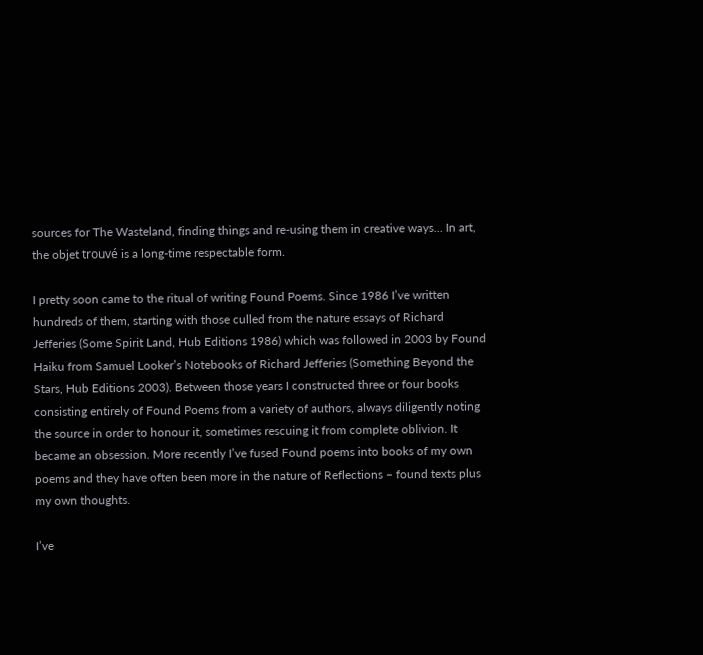sources for The Wasteland, finding things and re-using them in creative ways… In art, the objet trouvé is a long-time respectable form.

I pretty soon came to the ritual of writing Found Poems. Since 1986 I’ve written hundreds of them, starting with those culled from the nature essays of Richard Jefferies (Some Spirit Land, Hub Editions 1986) which was followed in 2003 by Found Haiku from Samuel Looker’s Notebooks of Richard Jefferies (Something Beyond the Stars, Hub Editions 2003). Between those years I constructed three or four books consisting entirely of Found Poems from a variety of authors, always diligently noting the source in order to honour it, sometimes rescuing it from complete oblivion. It became an obsession. More recently I’ve fused Found poems into books of my own poems and they have often been more in the nature of Reflections – found texts plus my own thoughts.

I’ve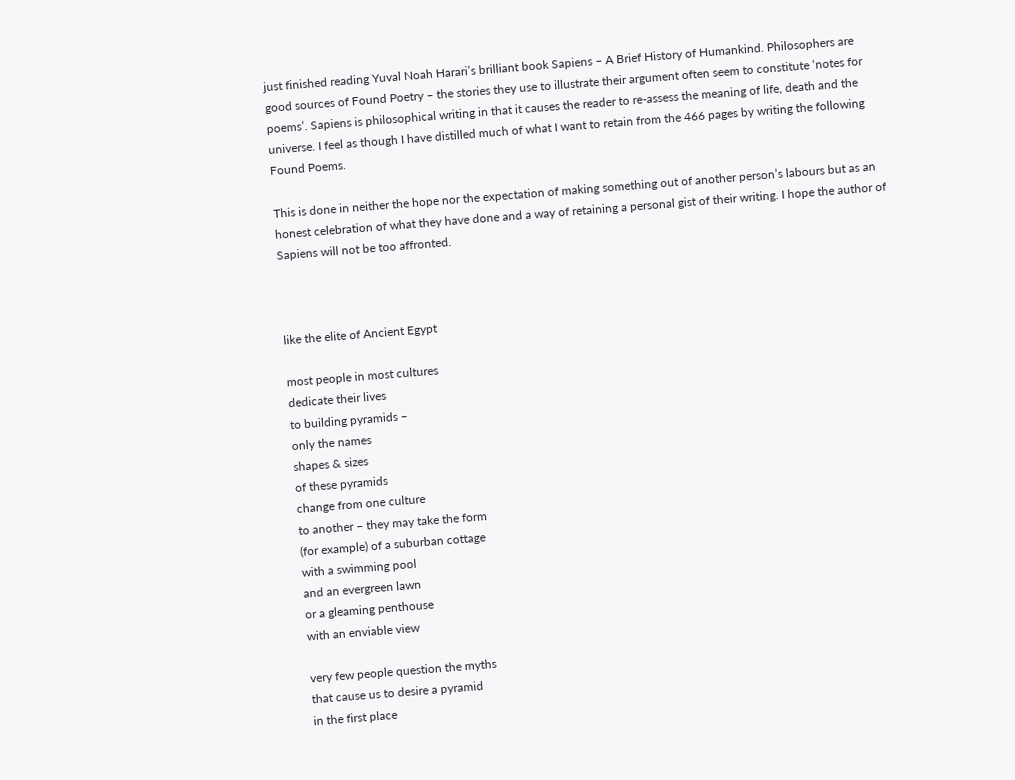just finished reading Yuval Noah Harari’s brilliant book Sapiens – A Brief History of Humankind. Philosophers are good sources of Found Poetry – the stories they use to illustrate their argument often seem to constitute ‘notes for poems’. Sapiens is philosophical writing in that it causes the reader to re-assess the meaning of life, death and the universe. I feel as though I have distilled much of what I want to retain from the 466 pages by writing the following Found Poems.

This is done in neither the hope nor the expectation of making something out of another person’s labours but as an honest celebration of what they have done and a way of retaining a personal gist of their writing. I hope the author of Sapiens will not be too affronted.



like the elite of Ancient Egypt

most people in most cultures
dedicate their lives
to building pyramids –
only the names
shapes & sizes
of these pyramids
change from one culture
to another – they may take the form
(for example) of a suburban cottage
with a swimming pool
and an evergreen lawn
or a gleaming penthouse
with an enviable view

very few people question the myths
that cause us to desire a pyramid
in the first place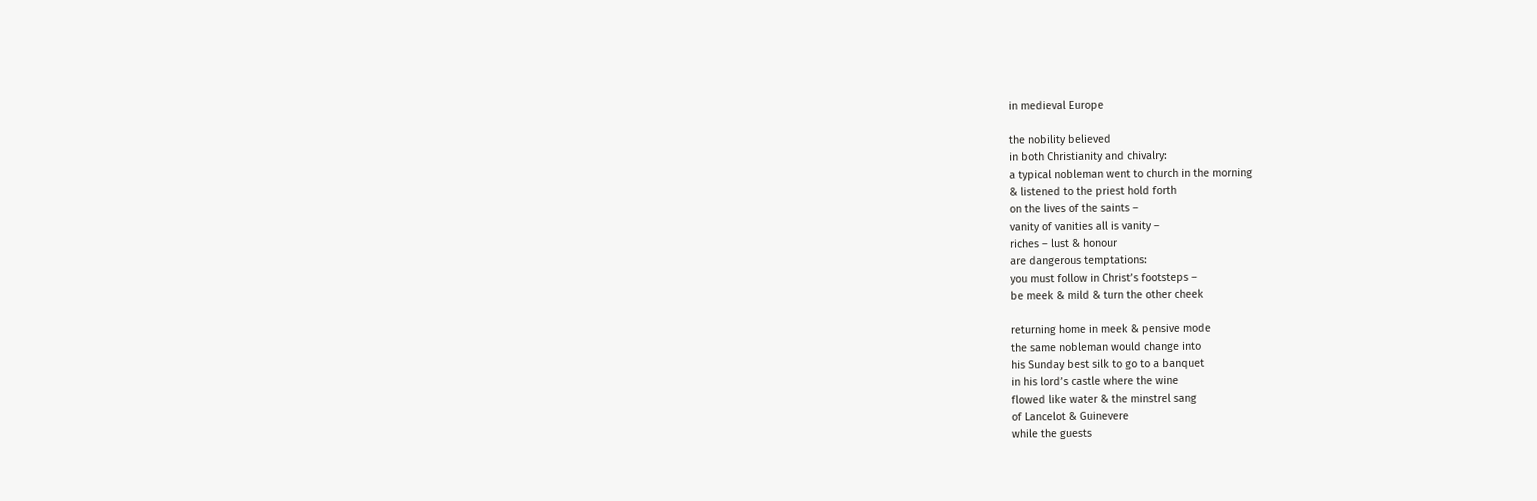in medieval Europe

the nobility believed
in both Christianity and chivalry:
a typical nobleman went to church in the morning
& listened to the priest hold forth
on the lives of the saints –
vanity of vanities all is vanity –
riches – lust & honour
are dangerous temptations:
you must follow in Christ’s footsteps –
be meek & mild & turn the other cheek

returning home in meek & pensive mode
the same nobleman would change into
his Sunday best silk to go to a banquet
in his lord’s castle where the wine
flowed like water & the minstrel sang
of Lancelot & Guinevere
while the guests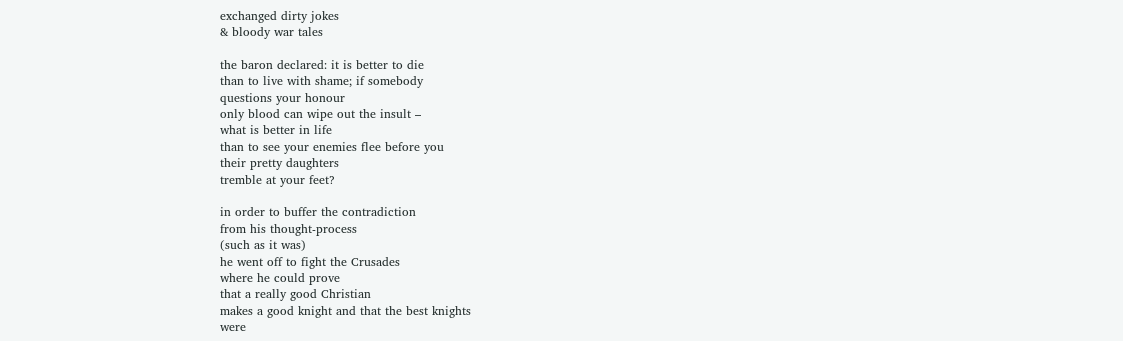exchanged dirty jokes
& bloody war tales

the baron declared: it is better to die
than to live with shame; if somebody
questions your honour
only blood can wipe out the insult –
what is better in life
than to see your enemies flee before you
their pretty daughters
tremble at your feet?

in order to buffer the contradiction
from his thought-process
(such as it was)
he went off to fight the Crusades
where he could prove
that a really good Christian
makes a good knight and that the best knights
were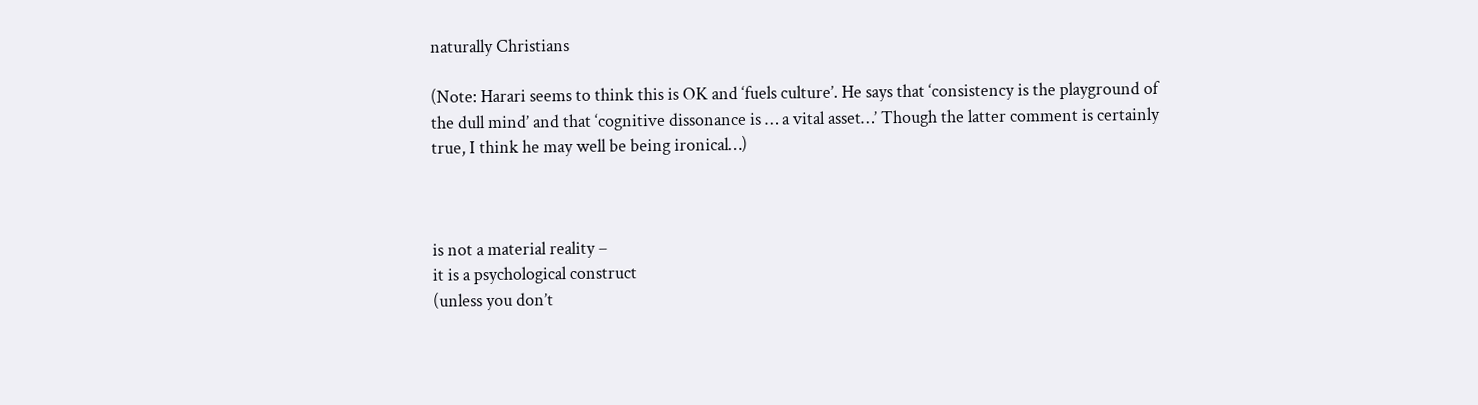naturally Christians

(Note: Harari seems to think this is OK and ‘fuels culture’. He says that ‘consistency is the playground of the dull mind’ and that ‘cognitive dissonance is … a vital asset…’ Though the latter comment is certainly true, I think he may well be being ironical…)



is not a material reality –
it is a psychological construct
(unless you don’t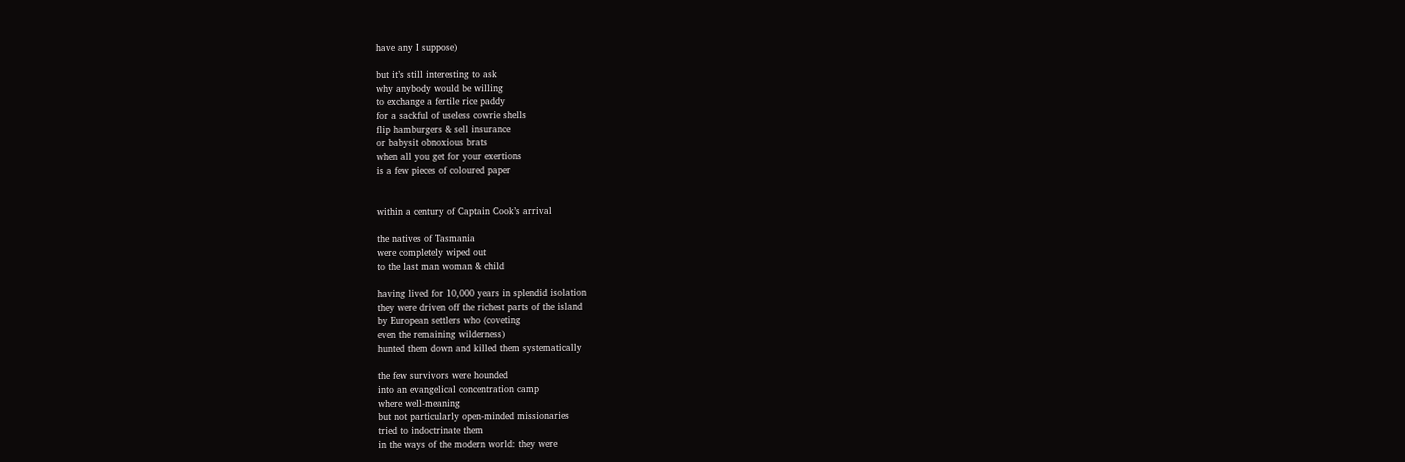have any I suppose)

but it’s still interesting to ask
why anybody would be willing
to exchange a fertile rice paddy
for a sackful of useless cowrie shells
flip hamburgers & sell insurance
or babysit obnoxious brats
when all you get for your exertions
is a few pieces of coloured paper


within a century of Captain Cook’s arrival

the natives of Tasmania
were completely wiped out
to the last man woman & child

having lived for 10,000 years in splendid isolation
they were driven off the richest parts of the island
by European settlers who (coveting
even the remaining wilderness)
hunted them down and killed them systematically

the few survivors were hounded
into an evangelical concentration camp
where well-meaning
but not particularly open-minded missionaries
tried to indoctrinate them
in the ways of the modern world: they were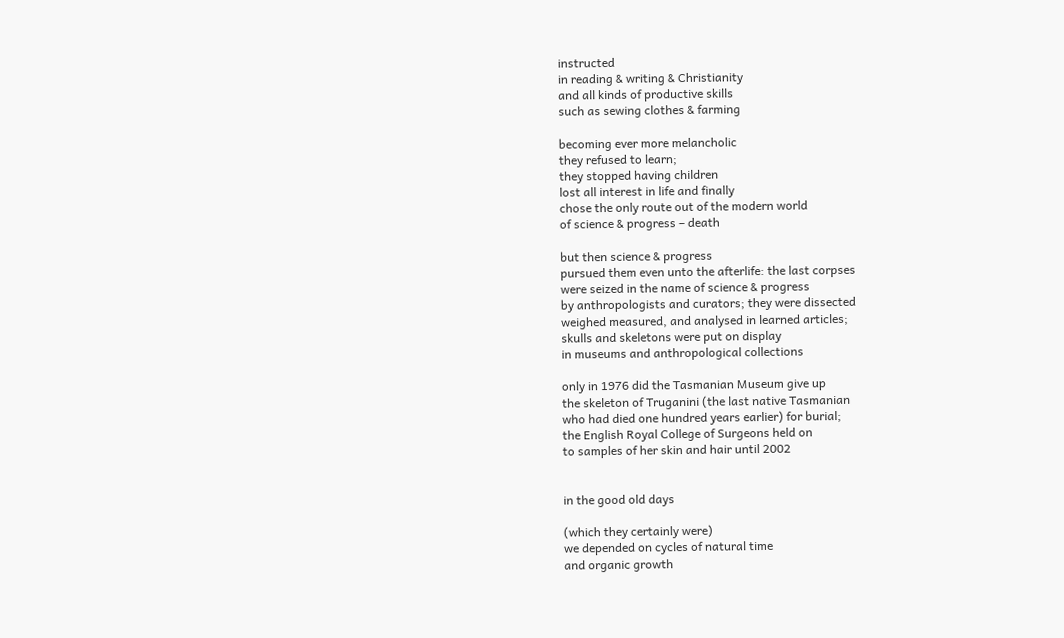instructed
in reading & writing & Christianity
and all kinds of productive skills
such as sewing clothes & farming

becoming ever more melancholic
they refused to learn;
they stopped having children
lost all interest in life and finally
chose the only route out of the modern world
of science & progress – death

but then science & progress
pursued them even unto the afterlife: the last corpses
were seized in the name of science & progress
by anthropologists and curators; they were dissected
weighed measured, and analysed in learned articles;
skulls and skeletons were put on display
in museums and anthropological collections

only in 1976 did the Tasmanian Museum give up
the skeleton of Truganini (the last native Tasmanian
who had died one hundred years earlier) for burial;
the English Royal College of Surgeons held on
to samples of her skin and hair until 2002


in the good old days

(which they certainly were)
we depended on cycles of natural time
and organic growth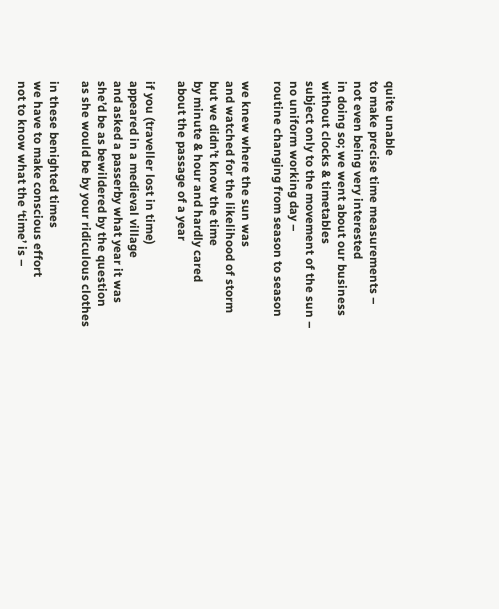quite unable
to make precise time measurements –
not even being very interested
in doing so; we went about our business
without clocks & timetables
subject only to the movement of the sun –
no uniform working day –
routine changing from season to season

we knew where the sun was
and watched for the likelihood of storm
but we didn’t know the time
by minute & hour and hardly cared
about the passage of a year

if you (traveller lost in time)
appeared in a medieval village
and asked a passerby what year it was
she’d be as bewildered by the question
as she would be by your ridiculous clothes

in these benighted times
we have to make conscious effort
not to know what the ‘time’ is –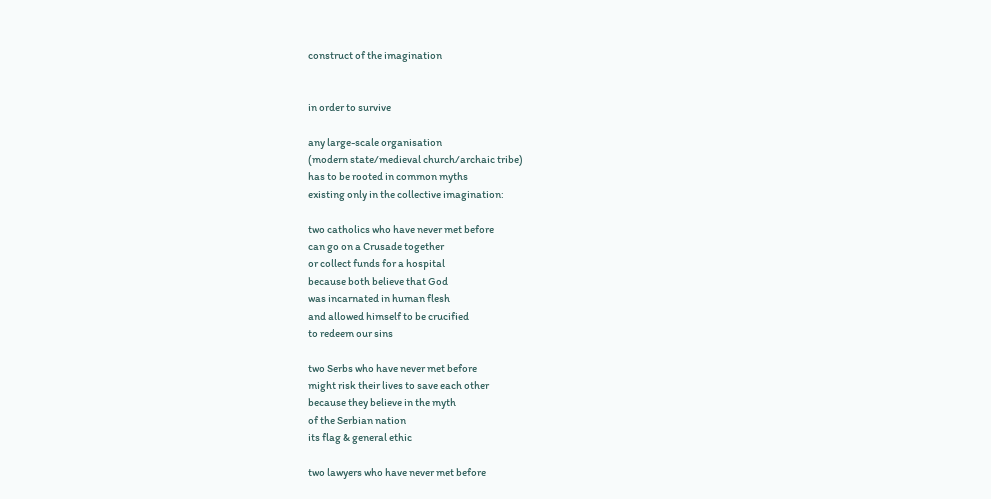construct of the imagination


in order to survive

any large-scale organisation
(modern state/medieval church/archaic tribe)
has to be rooted in common myths
existing only in the collective imagination:

two catholics who have never met before
can go on a Crusade together
or collect funds for a hospital
because both believe that God
was incarnated in human flesh
and allowed himself to be crucified
to redeem our sins

two Serbs who have never met before
might risk their lives to save each other
because they believe in the myth
of the Serbian nation
its flag & general ethic

two lawyers who have never met before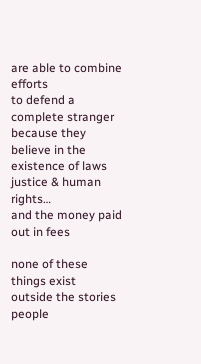are able to combine efforts
to defend a complete stranger
because they believe in the existence of laws
justice & human rights…
and the money paid out in fees

none of these things exist
outside the stories people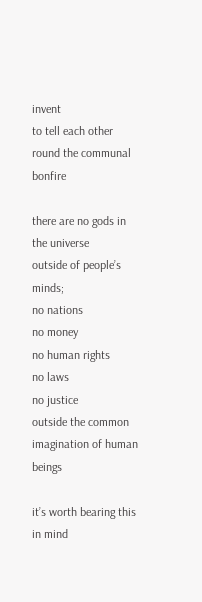invent
to tell each other round the communal bonfire

there are no gods in the universe
outside of people’s minds;
no nations
no money
no human rights
no laws
no justice
outside the common imagination of human beings

it’s worth bearing this in mind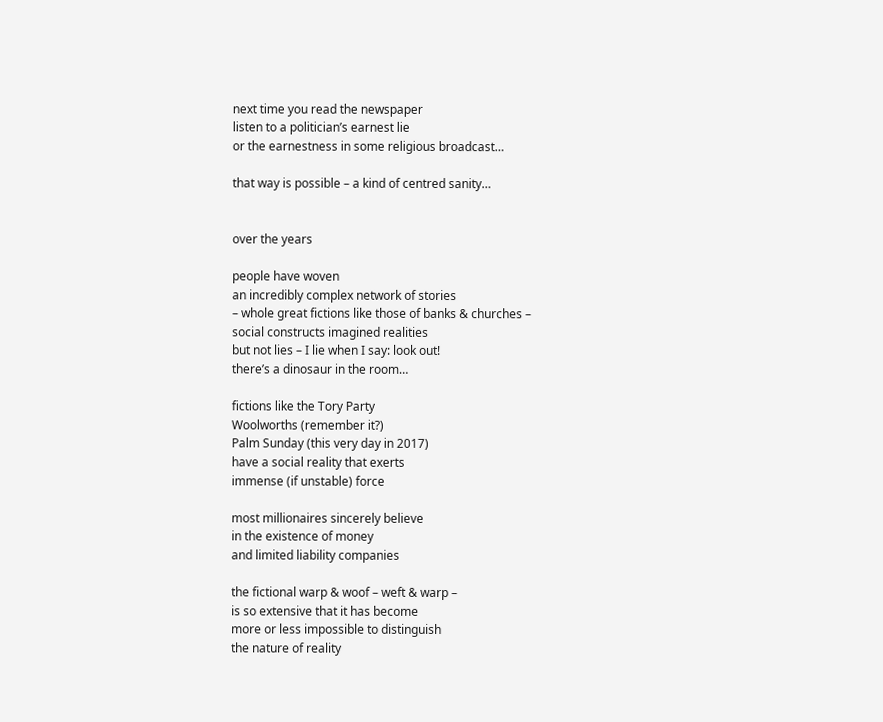next time you read the newspaper
listen to a politician’s earnest lie
or the earnestness in some religious broadcast…

that way is possible – a kind of centred sanity…


over the years

people have woven
an incredibly complex network of stories
– whole great fictions like those of banks & churches –
social constructs imagined realities
but not lies – I lie when I say: look out!
there’s a dinosaur in the room…

fictions like the Tory Party
Woolworths (remember it?)
Palm Sunday (this very day in 2017)
have a social reality that exerts
immense (if unstable) force

most millionaires sincerely believe
in the existence of money
and limited liability companies

the fictional warp & woof – weft & warp –
is so extensive that it has become
more or less impossible to distinguish
the nature of reality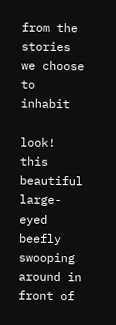from the stories we choose to inhabit

look! this beautiful large-eyed beefly
swooping around in front of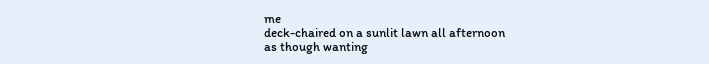me
deck-chaired on a sunlit lawn all afternoon
as though wanting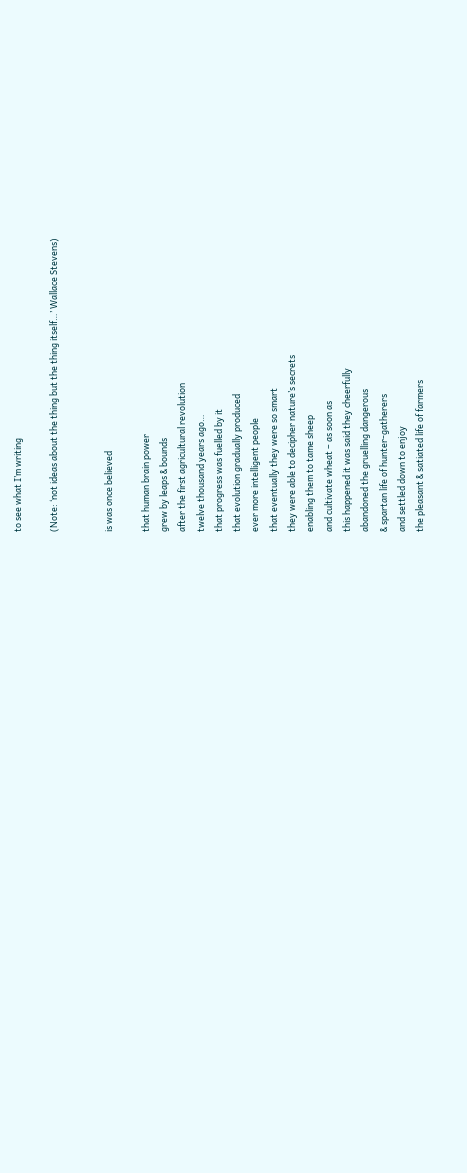to see what I’m writing

(Note: ‘not ideas about the thing but the thing itself…’ Wallace Stevens)


is was once believed

that human brain power
grew by leaps & bounds
after the first agricultural revolution
twelve thousand years ago…
that progress was fuelled by it
that evolution gradually produced
ever more intelligent people
that eventually they were so smart
they were able to decipher nature’s secrets
enabling them to tame sheep
and cultivate wheat – as soon as
this happened it was said they cheerfully
abandoned the gruelling dangerous
& spartan life of hunter-gatherers
and settled down to enjoy
the pleasant & satiated life of farmers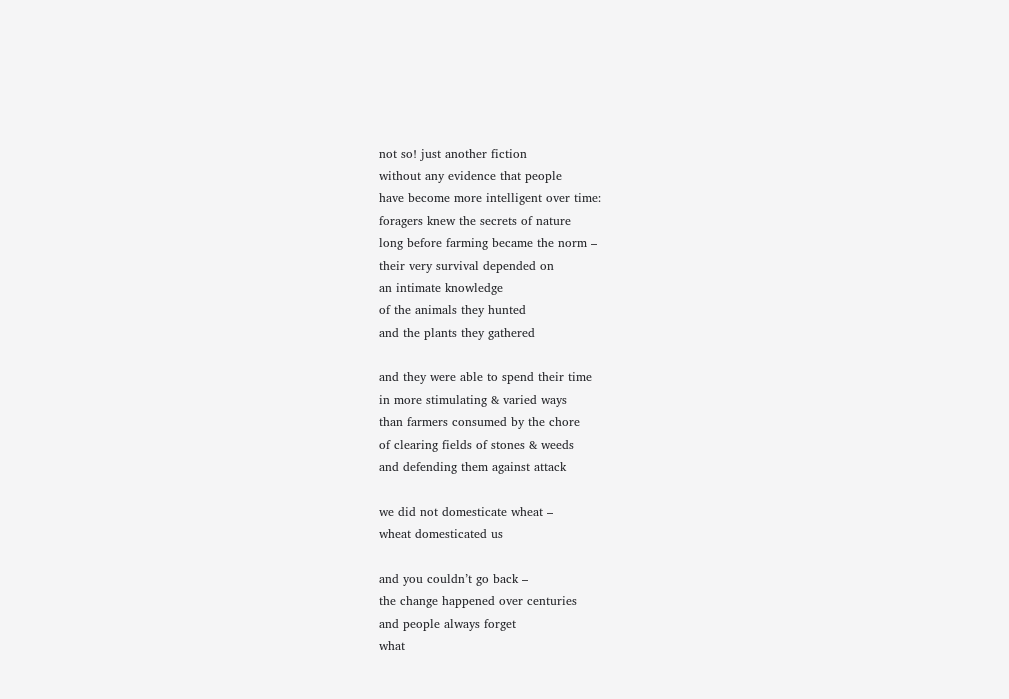not so! just another fiction
without any evidence that people
have become more intelligent over time:
foragers knew the secrets of nature
long before farming became the norm –
their very survival depended on
an intimate knowledge
of the animals they hunted
and the plants they gathered

and they were able to spend their time
in more stimulating & varied ways
than farmers consumed by the chore
of clearing fields of stones & weeds
and defending them against attack

we did not domesticate wheat –
wheat domesticated us

and you couldn’t go back –
the change happened over centuries
and people always forget
what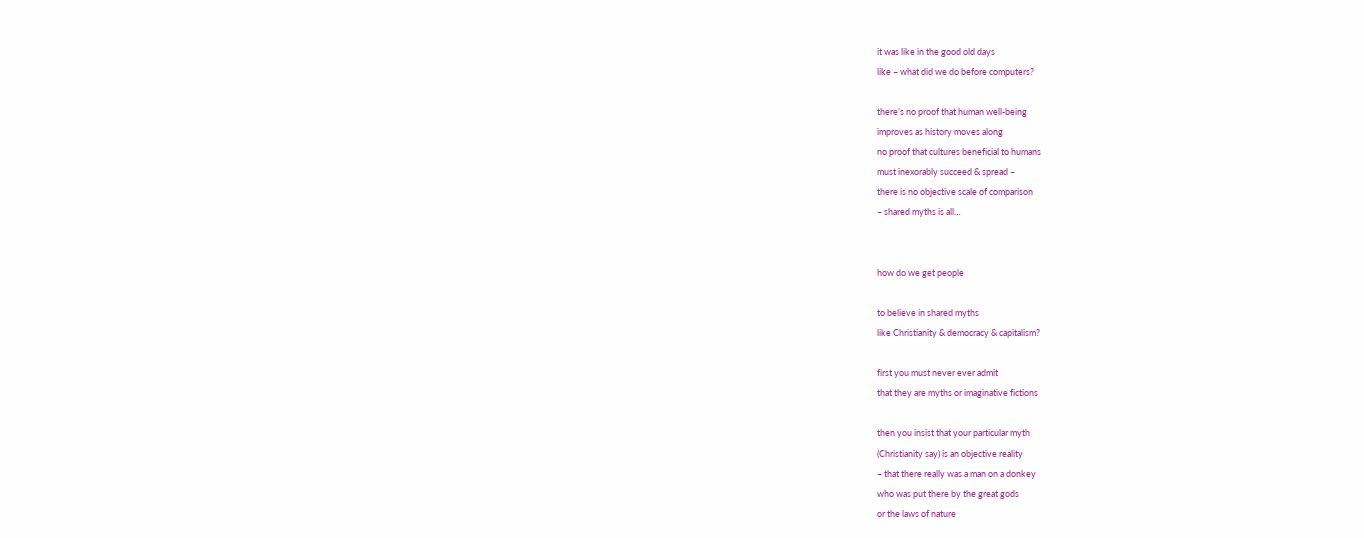it was like in the good old days
like – what did we do before computers?

there’s no proof that human well-being
improves as history moves along
no proof that cultures beneficial to humans
must inexorably succeed & spread –
there is no objective scale of comparison
– shared myths is all…


how do we get people

to believe in shared myths
like Christianity & democracy & capitalism?

first you must never ever admit
that they are myths or imaginative fictions

then you insist that your particular myth
(Christianity say) is an objective reality
– that there really was a man on a donkey
who was put there by the great gods
or the laws of nature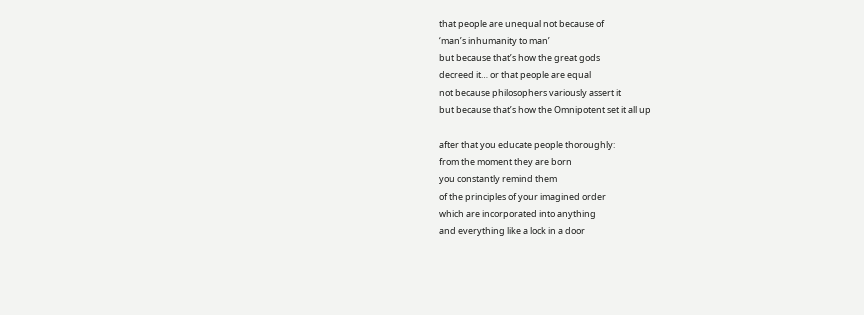that people are unequal not because of
‘man’s inhumanity to man’
but because that’s how the great gods
decreed it… or that people are equal
not because philosophers variously assert it
but because that’s how the Omnipotent set it all up

after that you educate people thoroughly:
from the moment they are born
you constantly remind them
of the principles of your imagined order
which are incorporated into anything
and everything like a lock in a door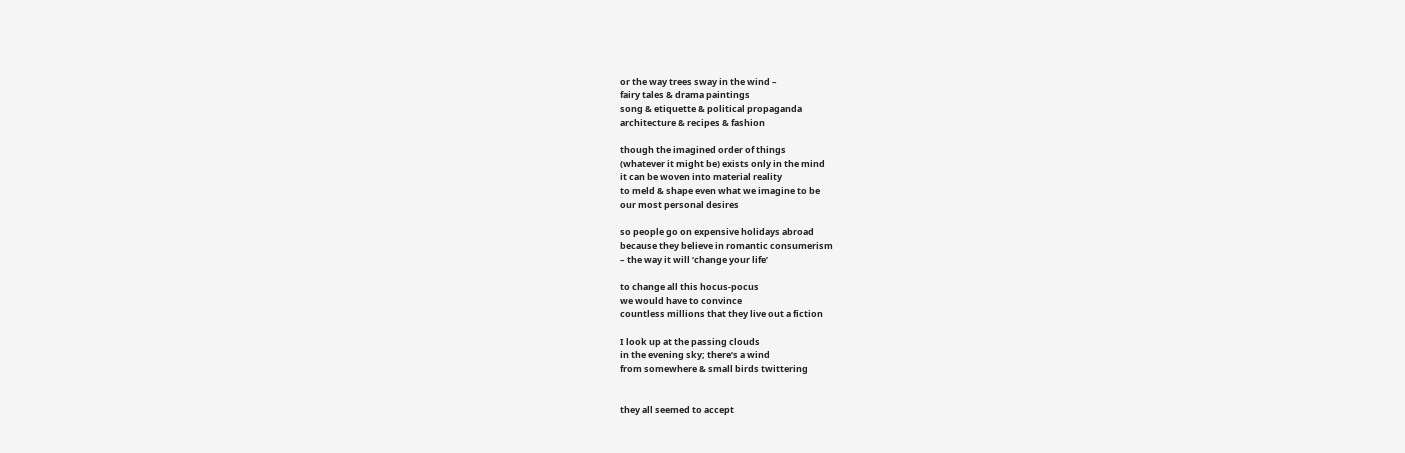or the way trees sway in the wind –
fairy tales & drama paintings
song & etiquette & political propaganda
architecture & recipes & fashion

though the imagined order of things
(whatever it might be) exists only in the mind
it can be woven into material reality
to meld & shape even what we imagine to be
our most personal desires

so people go on expensive holidays abroad
because they believe in romantic consumerism
– the way it will ‘change your life’

to change all this hocus-pocus
we would have to convince
countless millions that they live out a fiction

I look up at the passing clouds
in the evening sky; there’s a wind
from somewhere & small birds twittering


they all seemed to accept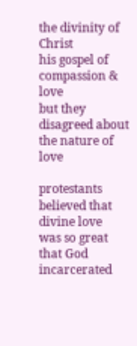the divinity of Christ
his gospel of compassion & love
but they disagreed about the nature of love

protestants believed that divine love
was so great that God incarcerated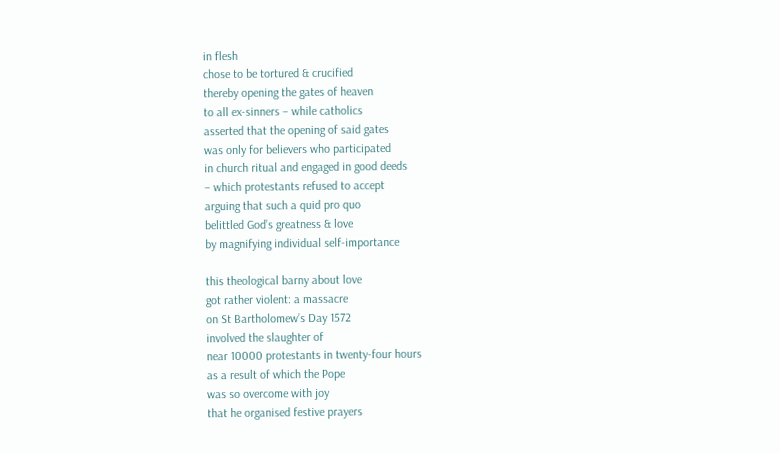in flesh
chose to be tortured & crucified
thereby opening the gates of heaven
to all ex-sinners – while catholics
asserted that the opening of said gates
was only for believers who participated
in church ritual and engaged in good deeds
– which protestants refused to accept
arguing that such a quid pro quo
belittled God’s greatness & love
by magnifying individual self-importance

this theological barny about love
got rather violent: a massacre
on St Bartholomew’s Day 1572
involved the slaughter of
near 10000 protestants in twenty-four hours
as a result of which the Pope
was so overcome with joy
that he organised festive prayers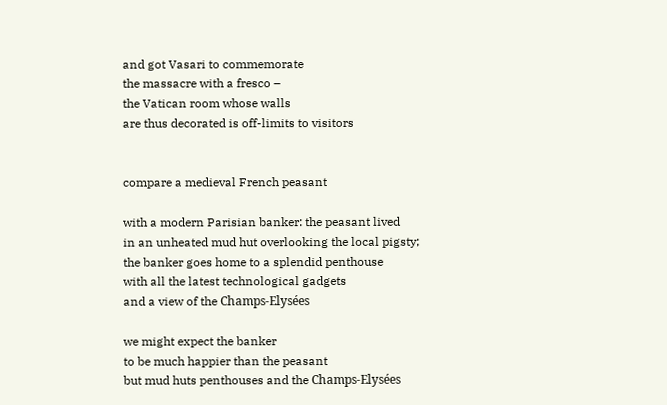and got Vasari to commemorate
the massacre with a fresco –
the Vatican room whose walls
are thus decorated is off-limits to visitors


compare a medieval French peasant

with a modern Parisian banker: the peasant lived
in an unheated mud hut overlooking the local pigsty;
the banker goes home to a splendid penthouse
with all the latest technological gadgets
and a view of the Champs-Elysées

we might expect the banker
to be much happier than the peasant
but mud huts penthouses and the Champs-Elysées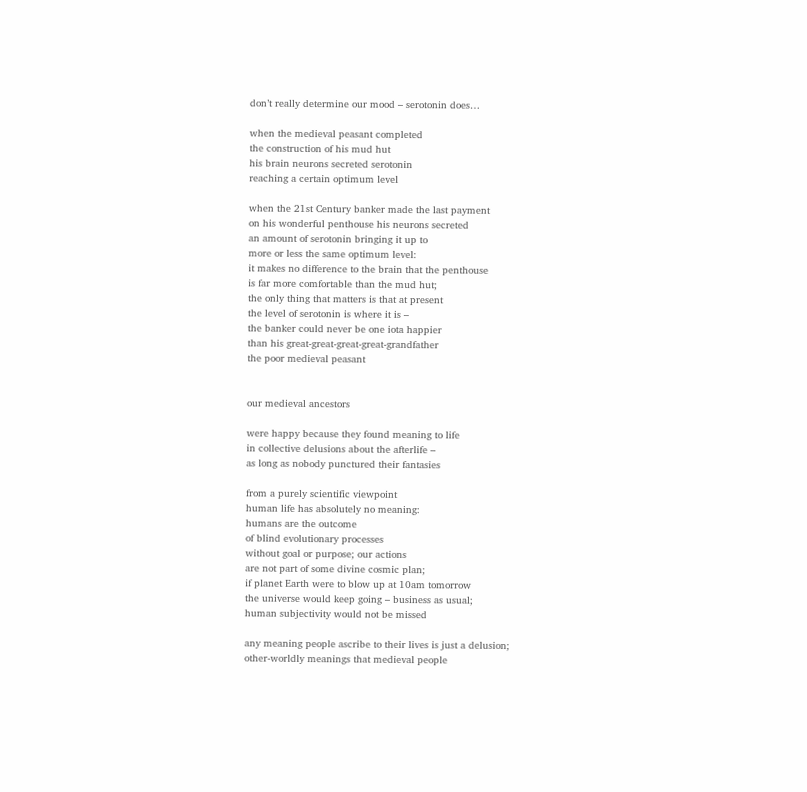don’t really determine our mood – serotonin does…

when the medieval peasant completed
the construction of his mud hut
his brain neurons secreted serotonin
reaching a certain optimum level

when the 21st Century banker made the last payment
on his wonderful penthouse his neurons secreted
an amount of serotonin bringing it up to
more or less the same optimum level:
it makes no difference to the brain that the penthouse
is far more comfortable than the mud hut;
the only thing that matters is that at present
the level of serotonin is where it is –
the banker could never be one iota happier
than his great-great-great-great-grandfather
the poor medieval peasant


our medieval ancestors

were happy because they found meaning to life
in collective delusions about the afterlife –
as long as nobody punctured their fantasies

from a purely scientific viewpoint
human life has absolutely no meaning:
humans are the outcome
of blind evolutionary processes
without goal or purpose; our actions
are not part of some divine cosmic plan;
if planet Earth were to blow up at 10am tomorrow
the universe would keep going – business as usual;
human subjectivity would not be missed

any meaning people ascribe to their lives is just a delusion;
other-worldly meanings that medieval people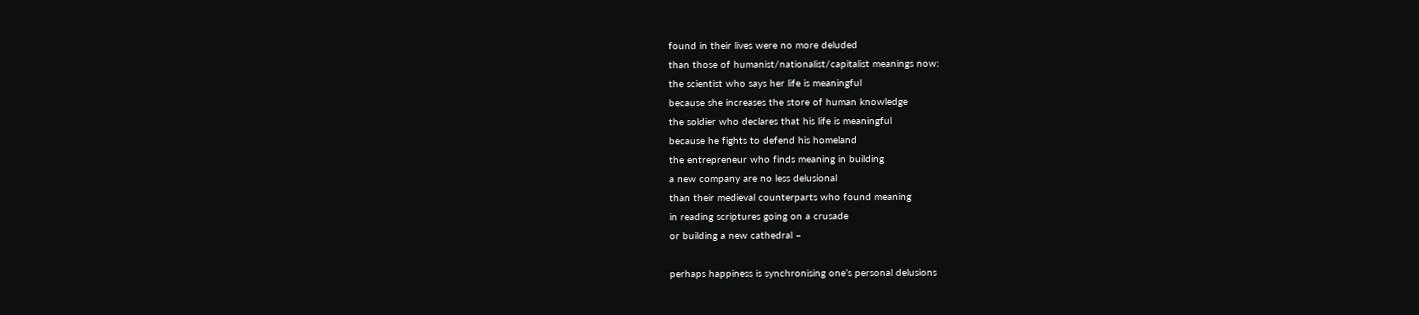found in their lives were no more deluded
than those of humanist/nationalist/capitalist meanings now:
the scientist who says her life is meaningful
because she increases the store of human knowledge
the soldier who declares that his life is meaningful
because he fights to defend his homeland
the entrepreneur who finds meaning in building
a new company are no less delusional
than their medieval counterparts who found meaning
in reading scriptures going on a crusade
or building a new cathedral –

perhaps happiness is synchronising one’s personal delusions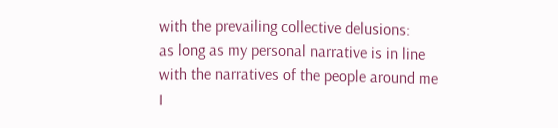with the prevailing collective delusions:
as long as my personal narrative is in line
with the narratives of the people around me
I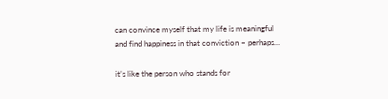can convince myself that my life is meaningful
and find happiness in that conviction – perhaps…

it’s like the person who stands for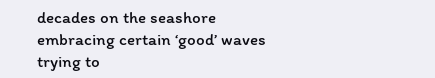decades on the seashore
embracing certain ‘good’ waves
trying to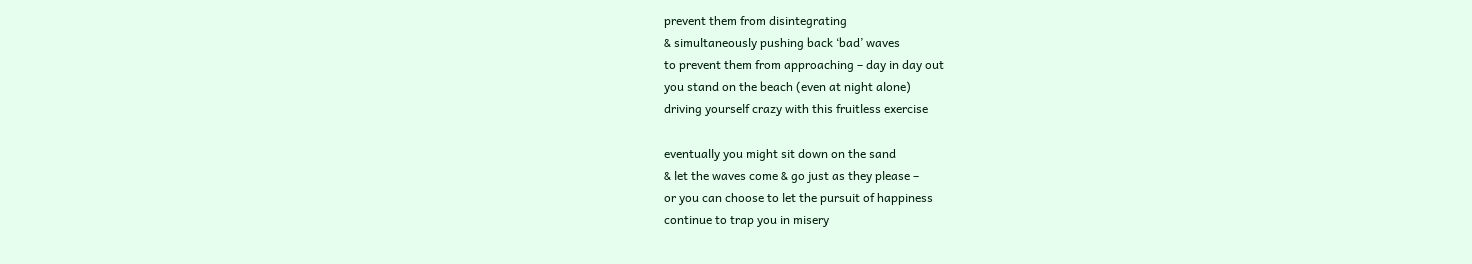prevent them from disintegrating
& simultaneously pushing back ‘bad’ waves
to prevent them from approaching – day in day out
you stand on the beach (even at night alone)
driving yourself crazy with this fruitless exercise

eventually you might sit down on the sand
& let the waves come & go just as they please –
or you can choose to let the pursuit of happiness
continue to trap you in misery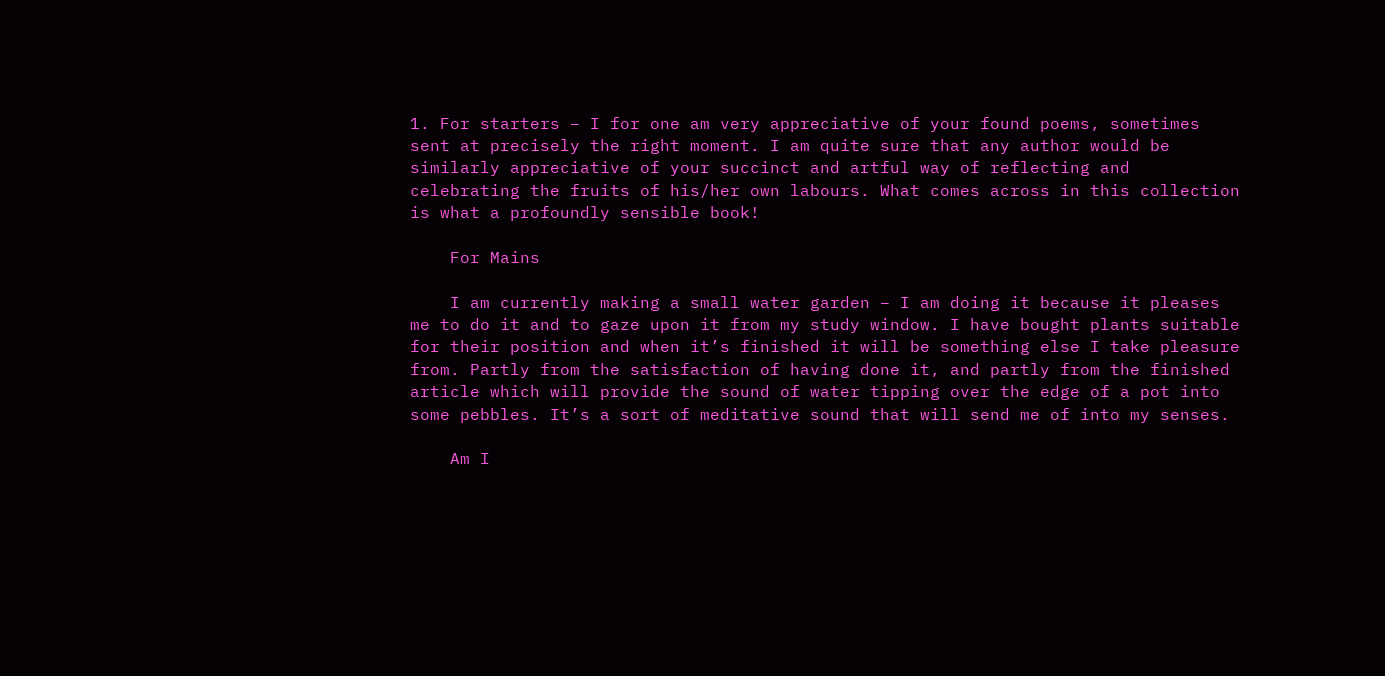1. For starters – I for one am very appreciative of your found poems, sometimes sent at precisely the right moment. I am quite sure that any author would be similarly appreciative of your succinct and artful way of reflecting and celebrating the fruits of his/her own labours. What comes across in this collection is what a profoundly sensible book!

    For Mains

    I am currently making a small water garden – I am doing it because it pleases me to do it and to gaze upon it from my study window. I have bought plants suitable for their position and when it’s finished it will be something else I take pleasure from. Partly from the satisfaction of having done it, and partly from the finished article which will provide the sound of water tipping over the edge of a pot into some pebbles. It’s a sort of meditative sound that will send me of into my senses.

    Am I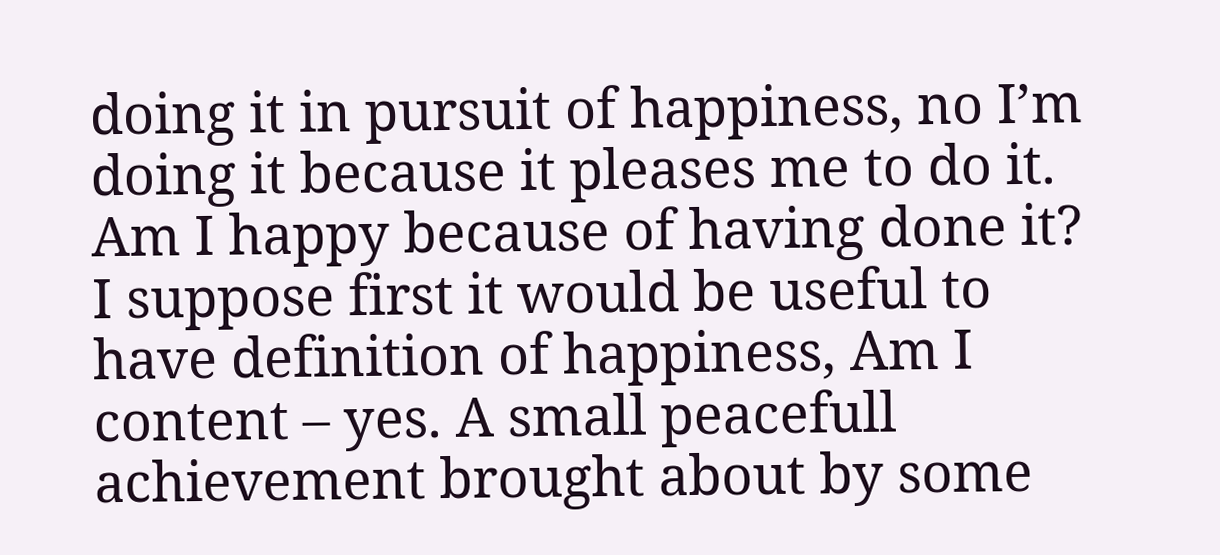doing it in pursuit of happiness, no I’m doing it because it pleases me to do it. Am I happy because of having done it? I suppose first it would be useful to have definition of happiness, Am I content – yes. A small peacefull achievement brought about by some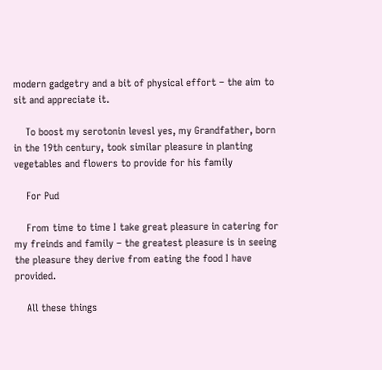modern gadgetry and a bit of physical effort – the aim to sit and appreciate it.

    To boost my serotonin levesl yes, my Grandfather, born in the 19th century, took similar pleasure in planting vegetables and flowers to provide for his family

    For Pud

    From time to time I take great pleasure in catering for my freinds and family – the greatest pleasure is in seeing the pleasure they derive from eating the food I have provided.

    All these things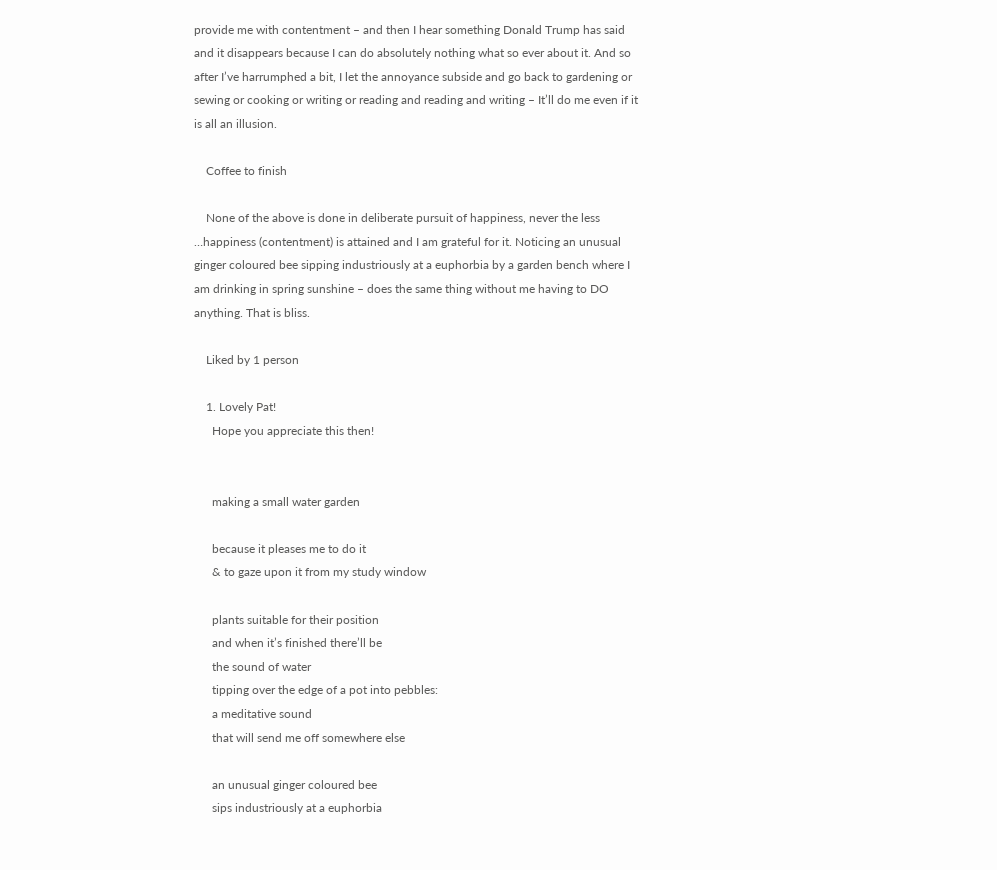provide me with contentment – and then I hear something Donald Trump has said and it disappears because I can do absolutely nothing what so ever about it. And so after I’ve harrumphed a bit, I let the annoyance subside and go back to gardening or sewing or cooking or writing or reading and reading and writing – It’ll do me even if it is all an illusion.

    Coffee to finish

    None of the above is done in deliberate pursuit of happiness, never the less …happiness (contentment) is attained and I am grateful for it. Noticing an unusual ginger coloured bee sipping industriously at a euphorbia by a garden bench where I am drinking in spring sunshine – does the same thing without me having to DO anything. That is bliss.

    Liked by 1 person

    1. Lovely Pat!
      Hope you appreciate this then!


      making a small water garden

      because it pleases me to do it
      & to gaze upon it from my study window

      plants suitable for their position
      and when it’s finished there’ll be
      the sound of water
      tipping over the edge of a pot into pebbles:
      a meditative sound
      that will send me off somewhere else

      an unusual ginger coloured bee
      sips industriously at a euphorbia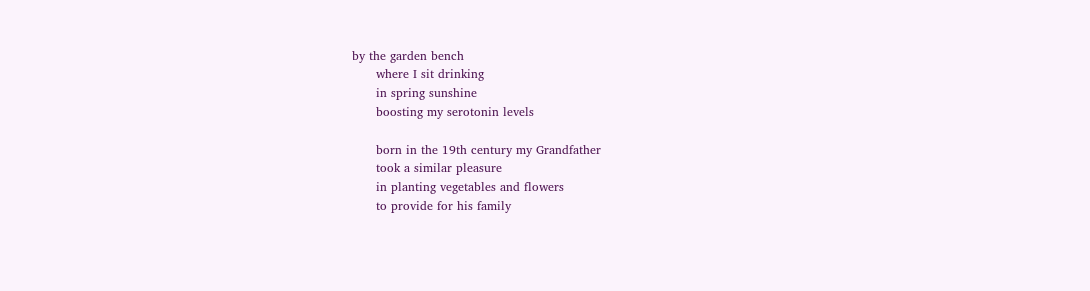by the garden bench
      where I sit drinking
      in spring sunshine
      boosting my serotonin levels

      born in the 19th century my Grandfather
      took a similar pleasure
      in planting vegetables and flowers
      to provide for his family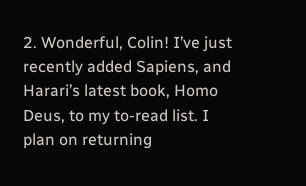2. Wonderful, Colin! I’ve just recently added Sapiens, and Harari’s latest book, Homo Deus, to my to-read list. I plan on returning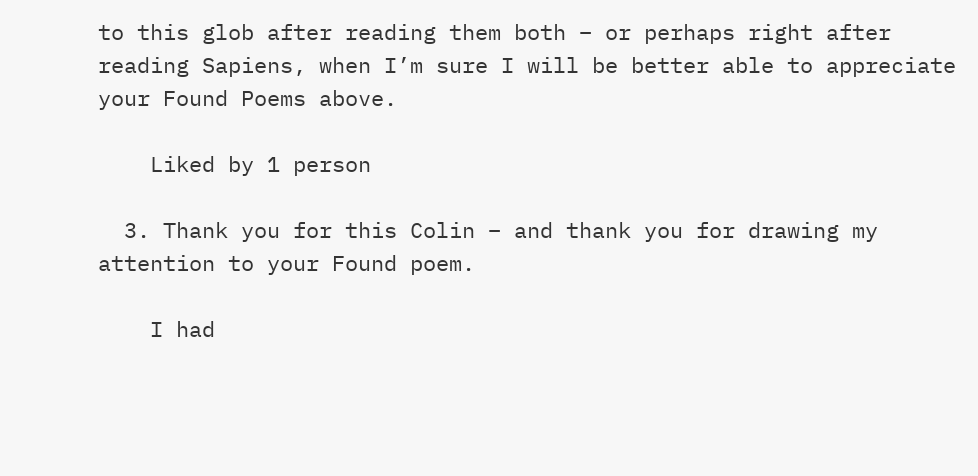to this glob after reading them both – or perhaps right after reading Sapiens, when I’m sure I will be better able to appreciate your Found Poems above.

    Liked by 1 person

  3. Thank you for this Colin – and thank you for drawing my attention to your Found poem.

    I had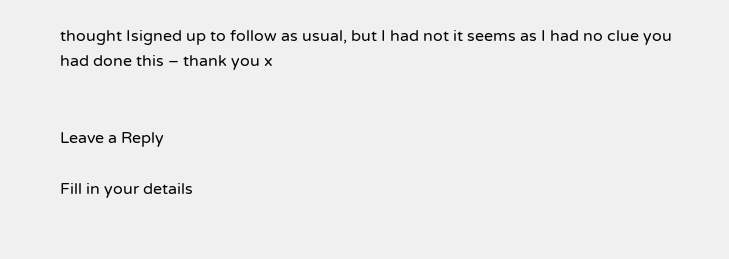thought Isigned up to follow as usual, but I had not it seems as I had no clue you had done this – thank you x


Leave a Reply

Fill in your details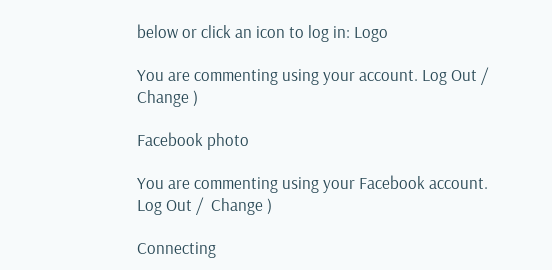below or click an icon to log in: Logo

You are commenting using your account. Log Out /  Change )

Facebook photo

You are commenting using your Facebook account. Log Out /  Change )

Connecting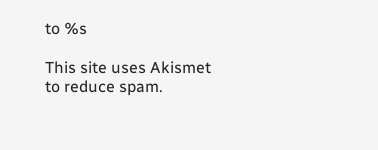to %s

This site uses Akismet to reduce spam.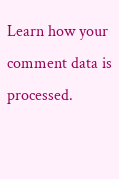Learn how your comment data is processed.